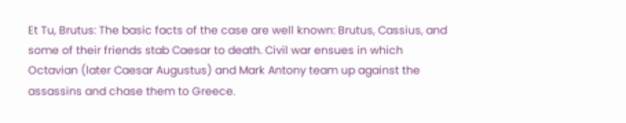Et Tu, Brutus: The basic facts of the case are well known: Brutus, Cassius, and some of their friends stab Caesar to death. Civil war ensues in which Octavian (later Caesar Augustus) and Mark Antony team up against the assassins and chase them to Greece.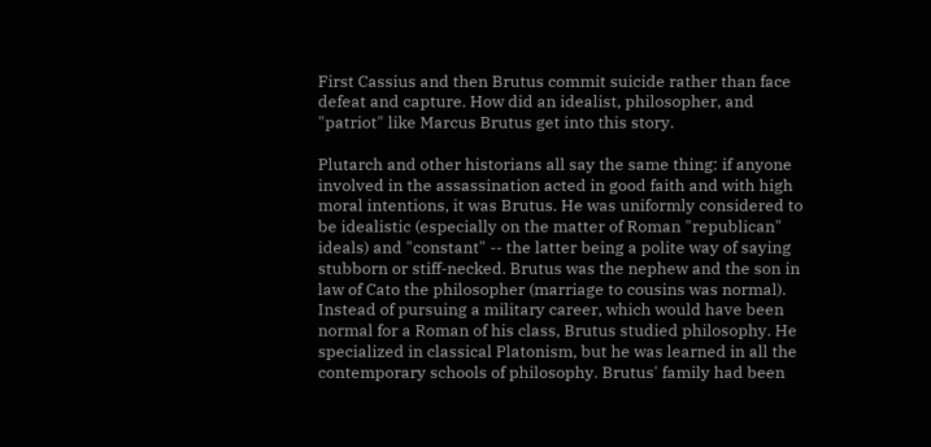First Cassius and then Brutus commit suicide rather than face defeat and capture. How did an idealist, philosopher, and "patriot" like Marcus Brutus get into this story.

Plutarch and other historians all say the same thing: if anyone involved in the assassination acted in good faith and with high moral intentions, it was Brutus. He was uniformly considered to be idealistic (especially on the matter of Roman "republican" ideals) and "constant" -- the latter being a polite way of saying stubborn or stiff-necked. Brutus was the nephew and the son in law of Cato the philosopher (marriage to cousins was normal). Instead of pursuing a military career, which would have been normal for a Roman of his class, Brutus studied philosophy. He specialized in classical Platonism, but he was learned in all the contemporary schools of philosophy. Brutus' family had been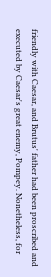friendly with Caesar, and Brutus' father had been proscribed and executed by Caesar's great enemy, Pompey. Nonetheless, for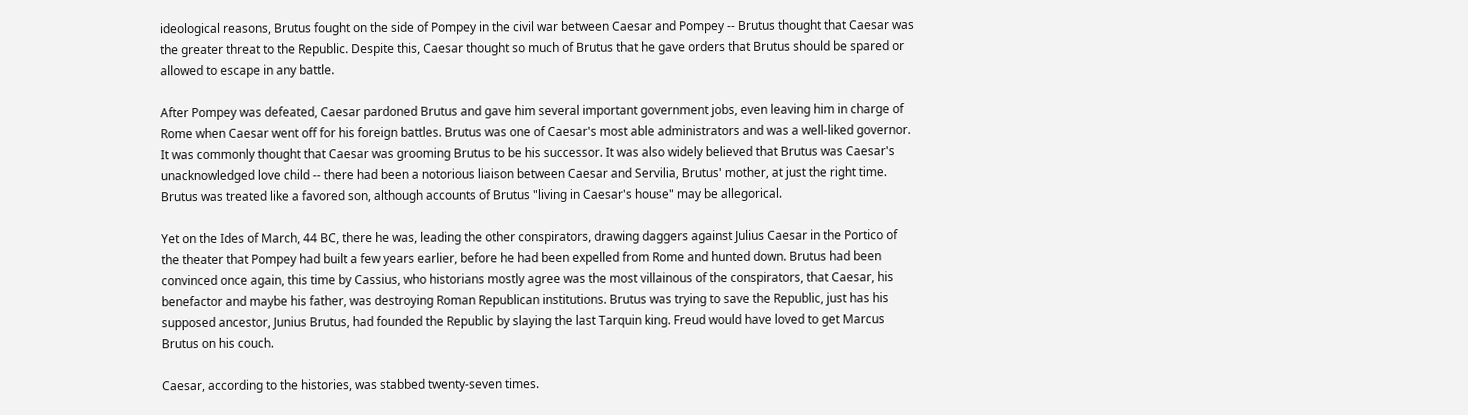ideological reasons, Brutus fought on the side of Pompey in the civil war between Caesar and Pompey -- Brutus thought that Caesar was the greater threat to the Republic. Despite this, Caesar thought so much of Brutus that he gave orders that Brutus should be spared or allowed to escape in any battle.

After Pompey was defeated, Caesar pardoned Brutus and gave him several important government jobs, even leaving him in charge of Rome when Caesar went off for his foreign battles. Brutus was one of Caesar's most able administrators and was a well-liked governor. It was commonly thought that Caesar was grooming Brutus to be his successor. It was also widely believed that Brutus was Caesar's unacknowledged love child -- there had been a notorious liaison between Caesar and Servilia, Brutus' mother, at just the right time. Brutus was treated like a favored son, although accounts of Brutus "living in Caesar's house" may be allegorical.

Yet on the Ides of March, 44 BC, there he was, leading the other conspirators, drawing daggers against Julius Caesar in the Portico of the theater that Pompey had built a few years earlier, before he had been expelled from Rome and hunted down. Brutus had been convinced once again, this time by Cassius, who historians mostly agree was the most villainous of the conspirators, that Caesar, his benefactor and maybe his father, was destroying Roman Republican institutions. Brutus was trying to save the Republic, just has his supposed ancestor, Junius Brutus, had founded the Republic by slaying the last Tarquin king. Freud would have loved to get Marcus Brutus on his couch.

Caesar, according to the histories, was stabbed twenty-seven times.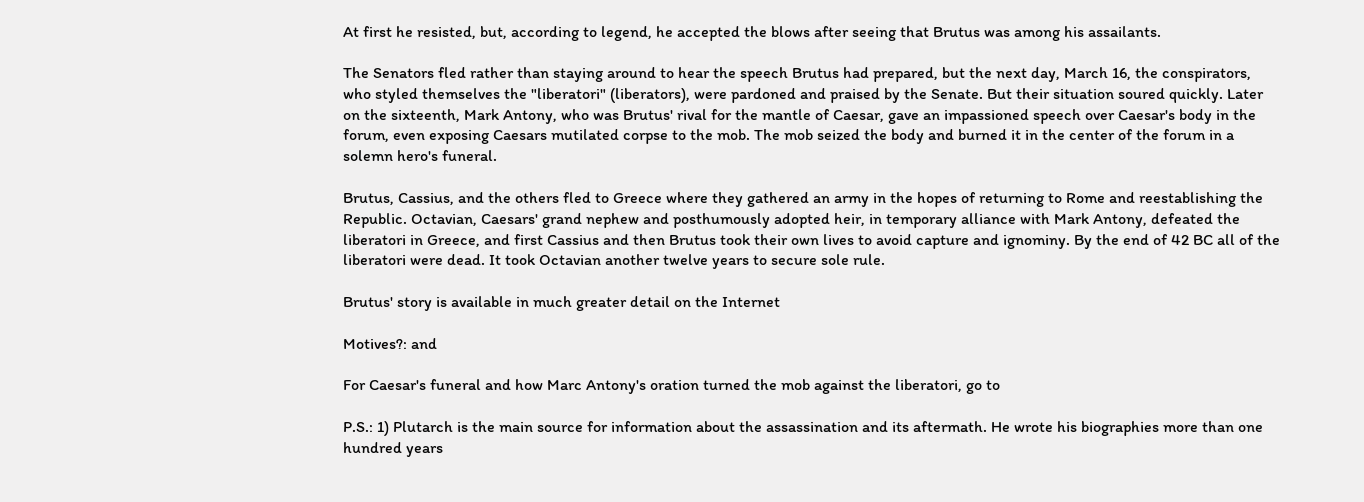At first he resisted, but, according to legend, he accepted the blows after seeing that Brutus was among his assailants.

The Senators fled rather than staying around to hear the speech Brutus had prepared, but the next day, March 16, the conspirators, who styled themselves the "liberatori" (liberators), were pardoned and praised by the Senate. But their situation soured quickly. Later on the sixteenth, Mark Antony, who was Brutus' rival for the mantle of Caesar, gave an impassioned speech over Caesar's body in the forum, even exposing Caesars mutilated corpse to the mob. The mob seized the body and burned it in the center of the forum in a solemn hero's funeral.

Brutus, Cassius, and the others fled to Greece where they gathered an army in the hopes of returning to Rome and reestablishing the Republic. Octavian, Caesars' grand nephew and posthumously adopted heir, in temporary alliance with Mark Antony, defeated the liberatori in Greece, and first Cassius and then Brutus took their own lives to avoid capture and ignominy. By the end of 42 BC all of the liberatori were dead. It took Octavian another twelve years to secure sole rule.

Brutus' story is available in much greater detail on the Internet

Motives?: and

For Caesar's funeral and how Marc Antony's oration turned the mob against the liberatori, go to

P.S.: 1) Plutarch is the main source for information about the assassination and its aftermath. He wrote his biographies more than one hundred years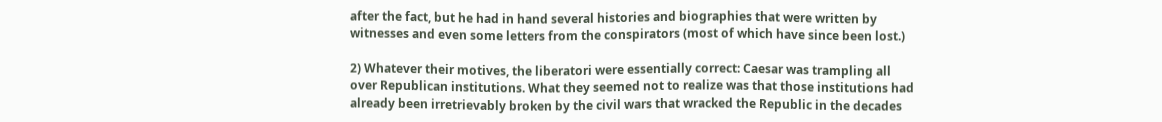after the fact, but he had in hand several histories and biographies that were written by witnesses and even some letters from the conspirators (most of which have since been lost.)

2) Whatever their motives, the liberatori were essentially correct: Caesar was trampling all over Republican institutions. What they seemed not to realize was that those institutions had already been irretrievably broken by the civil wars that wracked the Republic in the decades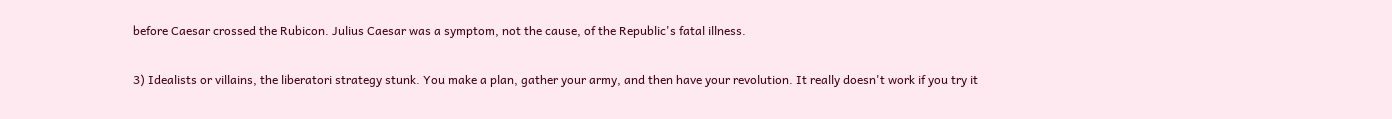before Caesar crossed the Rubicon. Julius Caesar was a symptom, not the cause, of the Republic's fatal illness.

3) Idealists or villains, the liberatori strategy stunk. You make a plan, gather your army, and then have your revolution. It really doesn't work if you try it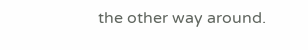the other way around.